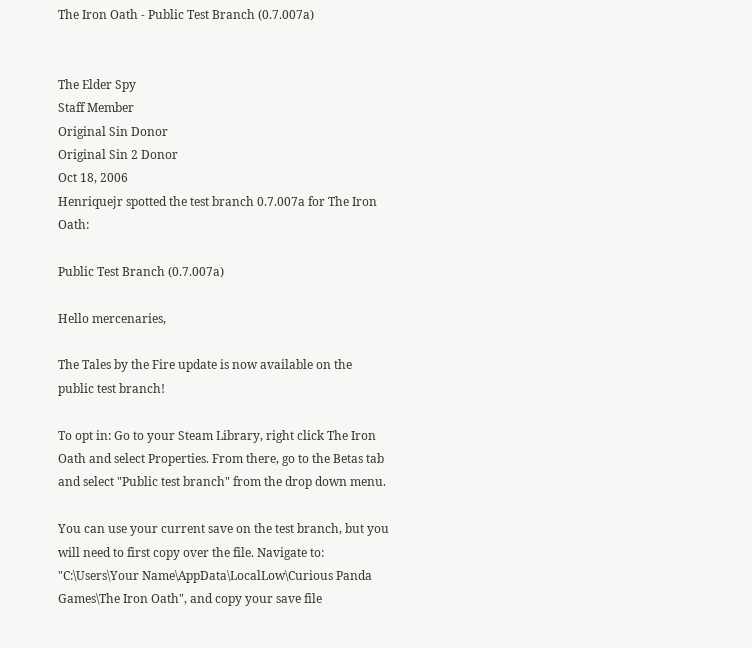The Iron Oath - Public Test Branch (0.7.007a)


The Elder Spy
Staff Member
Original Sin Donor
Original Sin 2 Donor
Oct 18, 2006
Henriquejr spotted the test branch 0.7.007a for The Iron Oath:

Public Test Branch (0.7.007a)

Hello mercenaries,

The Tales by the Fire update is now available on the public test branch!

To opt in: Go to your Steam Library, right click The Iron Oath and select Properties. From there, go to the Betas tab and select "Public test branch" from the drop down menu.

You can use your current save on the test branch, but you will need to first copy over the file. Navigate to: "C:\Users\Your Name\AppData\LocalLow\Curious Panda Games\The Iron Oath", and copy your save file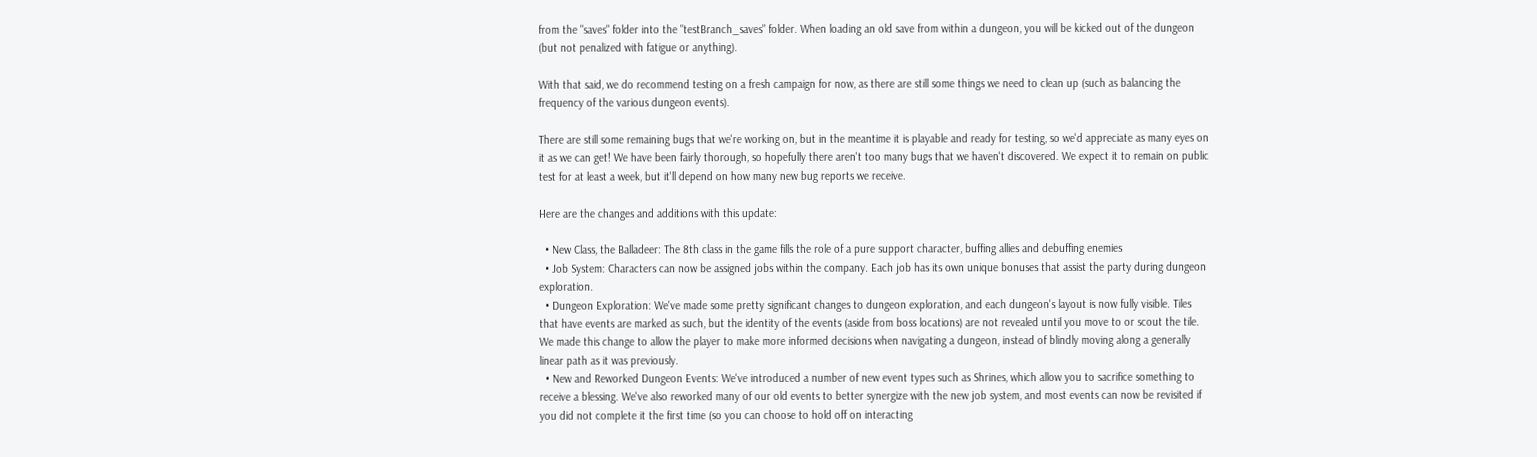from the "saves" folder into the "testBranch_saves" folder. When loading an old save from within a dungeon, you will be kicked out of the dungeon (but not penalized with fatigue or anything).

With that said, we do recommend testing on a fresh campaign for now, as there are still some things we need to clean up (such as balancing the frequency of the various dungeon events).

There are still some remaining bugs that we're working on, but in the meantime it is playable and ready for testing, so we'd appreciate as many eyes on it as we can get! We have been fairly thorough, so hopefully there aren't too many bugs that we haven't discovered. We expect it to remain on public test for at least a week, but it'll depend on how many new bug reports we receive.

Here are the changes and additions with this update:

  • New Class, the Balladeer: The 8th class in the game fills the role of a pure support character, buffing allies and debuffing enemies
  • Job System: Characters can now be assigned jobs within the company. Each job has its own unique bonuses that assist the party during dungeon exploration.
  • Dungeon Exploration: We've made some pretty significant changes to dungeon exploration, and each dungeon's layout is now fully visible. Tiles that have events are marked as such, but the identity of the events (aside from boss locations) are not revealed until you move to or scout the tile. We made this change to allow the player to make more informed decisions when navigating a dungeon, instead of blindly moving along a generally linear path as it was previously.
  • New and Reworked Dungeon Events: We've introduced a number of new event types such as Shrines, which allow you to sacrifice something to receive a blessing. We've also reworked many of our old events to better synergize with the new job system, and most events can now be revisited if you did not complete it the first time (so you can choose to hold off on interacting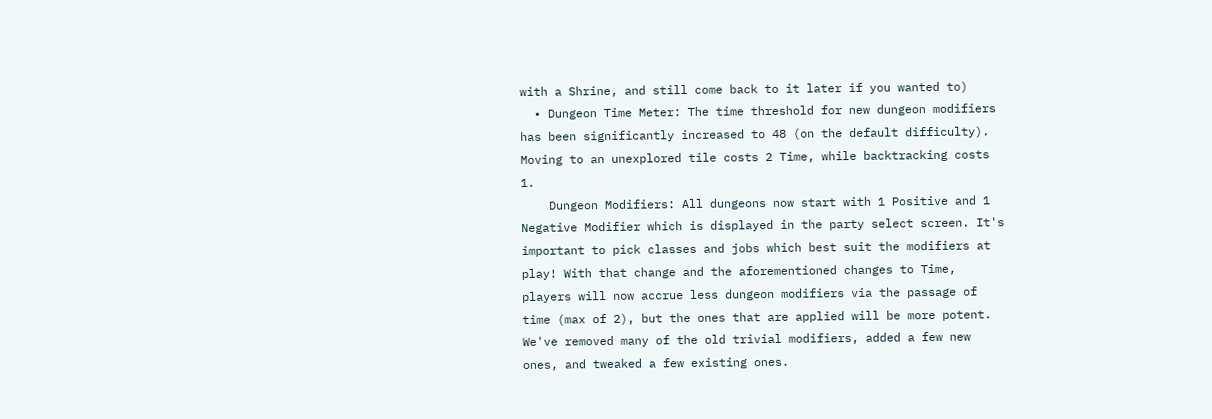with a Shrine, and still come back to it later if you wanted to)
  • Dungeon Time Meter: The time threshold for new dungeon modifiers has been significantly increased to 48 (on the default difficulty). Moving to an unexplored tile costs 2 Time, while backtracking costs 1.
    Dungeon Modifiers: All dungeons now start with 1 Positive and 1 Negative Modifier which is displayed in the party select screen. It's important to pick classes and jobs which best suit the modifiers at play! With that change and the aforementioned changes to Time, players will now accrue less dungeon modifiers via the passage of time (max of 2), but the ones that are applied will be more potent. We've removed many of the old trivial modifiers, added a few new ones, and tweaked a few existing ones.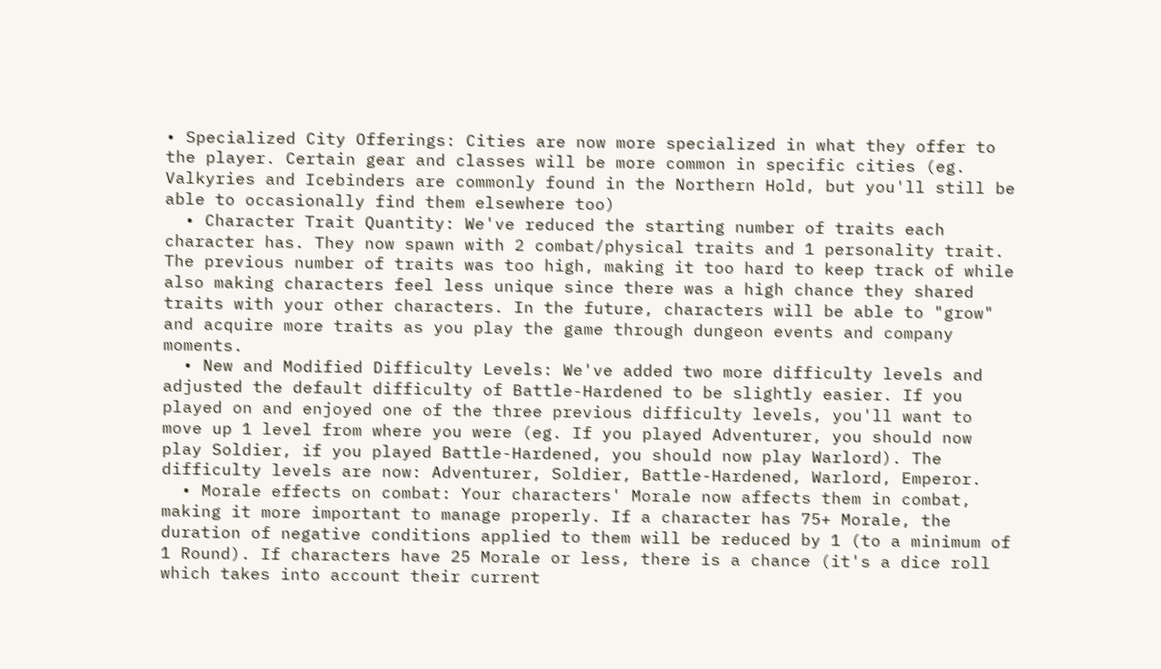• Specialized City Offerings: Cities are now more specialized in what they offer to the player. Certain gear and classes will be more common in specific cities (eg. Valkyries and Icebinders are commonly found in the Northern Hold, but you'll still be able to occasionally find them elsewhere too)
  • Character Trait Quantity: We've reduced the starting number of traits each character has. They now spawn with 2 combat/physical traits and 1 personality trait. The previous number of traits was too high, making it too hard to keep track of while also making characters feel less unique since there was a high chance they shared traits with your other characters. In the future, characters will be able to "grow" and acquire more traits as you play the game through dungeon events and company moments.
  • New and Modified Difficulty Levels: We've added two more difficulty levels and adjusted the default difficulty of Battle-Hardened to be slightly easier. If you played on and enjoyed one of the three previous difficulty levels, you'll want to move up 1 level from where you were (eg. If you played Adventurer, you should now play Soldier, if you played Battle-Hardened, you should now play Warlord). The difficulty levels are now: Adventurer, Soldier, Battle-Hardened, Warlord, Emperor.
  • Morale effects on combat: Your characters' Morale now affects them in combat, making it more important to manage properly. If a character has 75+ Morale, the duration of negative conditions applied to them will be reduced by 1 (to a minimum of 1 Round). If characters have 25 Morale or less, there is a chance (it's a dice roll which takes into account their current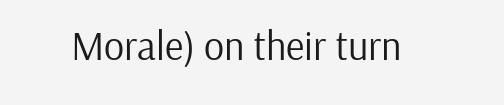Morale) on their turn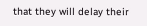that they will delay their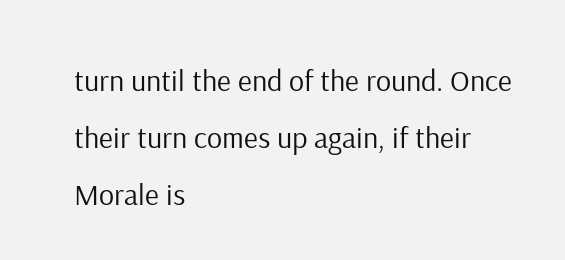turn until the end of the round. Once their turn comes up again, if their Morale is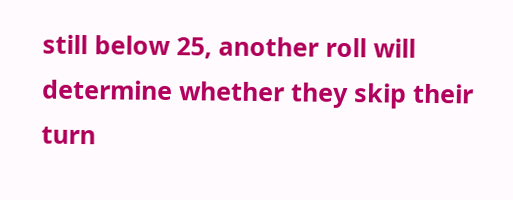still below 25, another roll will determine whether they skip their turn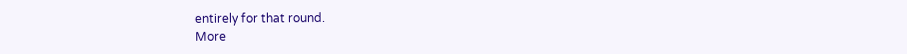entirely for that round.
More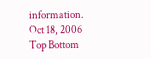information.
Oct 18, 2006
Top Bottom